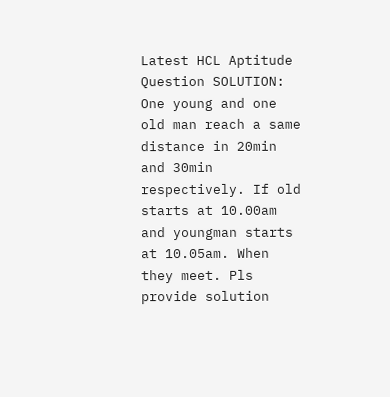Latest HCL Aptitude Question SOLUTION: One young and one old man reach a same distance in 20min and 30min respectively. If old starts at 10.00am and youngman starts at 10.05am. When they meet. Pls provide solution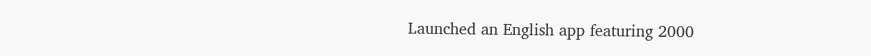Launched an English app featuring 2000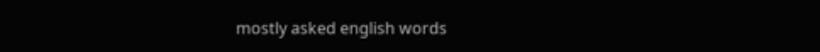mostly asked english words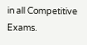in all Competitive Exams.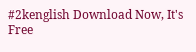#2kenglish Download Now, It's Free